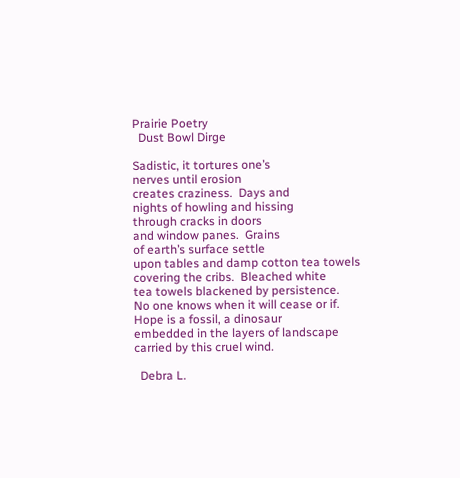Prairie Poetry
  Dust Bowl Dirge

Sadistic, it tortures one’s
nerves until erosion
creates craziness.  Days and
nights of howling and hissing
through cracks in doors
and window panes.  Grains
of earth’s surface settle
upon tables and damp cotton tea towels
covering the cribs.  Bleached white
tea towels blackened by persistence.
No one knows when it will cease or if.
Hope is a fossil, a dinosaur
embedded in the layers of landscape
carried by this cruel wind.

  Debra L.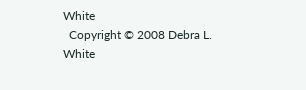White
  Copyright © 2008 Debra L. White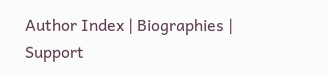Author Index | Biographies | Support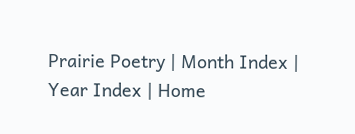Prairie Poetry | Month Index | Year Index | Home